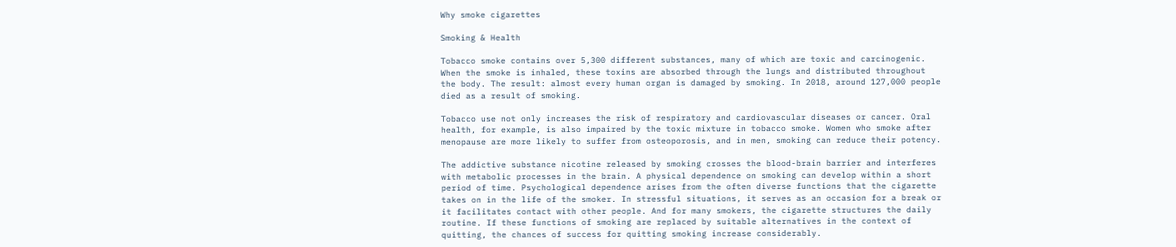Why smoke cigarettes

Smoking & Health

Tobacco smoke contains over 5,300 different substances, many of which are toxic and carcinogenic. When the smoke is inhaled, these toxins are absorbed through the lungs and distributed throughout the body. The result: almost every human organ is damaged by smoking. In 2018, around 127,000 people died as a result of smoking.

Tobacco use not only increases the risk of respiratory and cardiovascular diseases or cancer. Oral health, for example, is also impaired by the toxic mixture in tobacco smoke. Women who smoke after menopause are more likely to suffer from osteoporosis, and in men, smoking can reduce their potency.

The addictive substance nicotine released by smoking crosses the blood-brain barrier and interferes with metabolic processes in the brain. A physical dependence on smoking can develop within a short period of time. Psychological dependence arises from the often diverse functions that the cigarette takes on in the life of the smoker. In stressful situations, it serves as an occasion for a break or it facilitates contact with other people. And for many smokers, the cigarette structures the daily routine. If these functions of smoking are replaced by suitable alternatives in the context of quitting, the chances of success for quitting smoking increase considerably.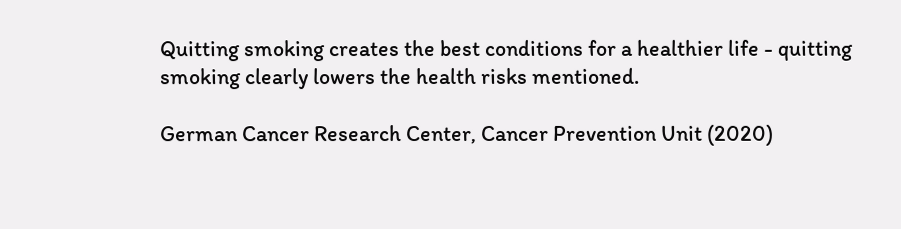Quitting smoking creates the best conditions for a healthier life - quitting smoking clearly lowers the health risks mentioned.

German Cancer Research Center, Cancer Prevention Unit (2020)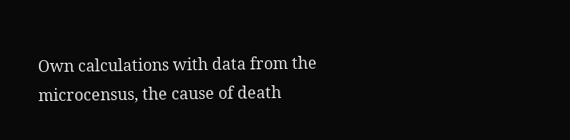Own calculations with data from the microcensus, the cause of death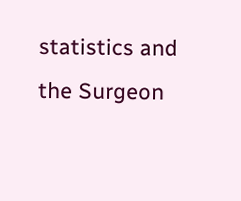statistics and the Surgeon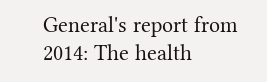General's report from 2014: The health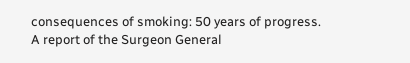consequences of smoking: 50 years of progress. A report of the Surgeon General